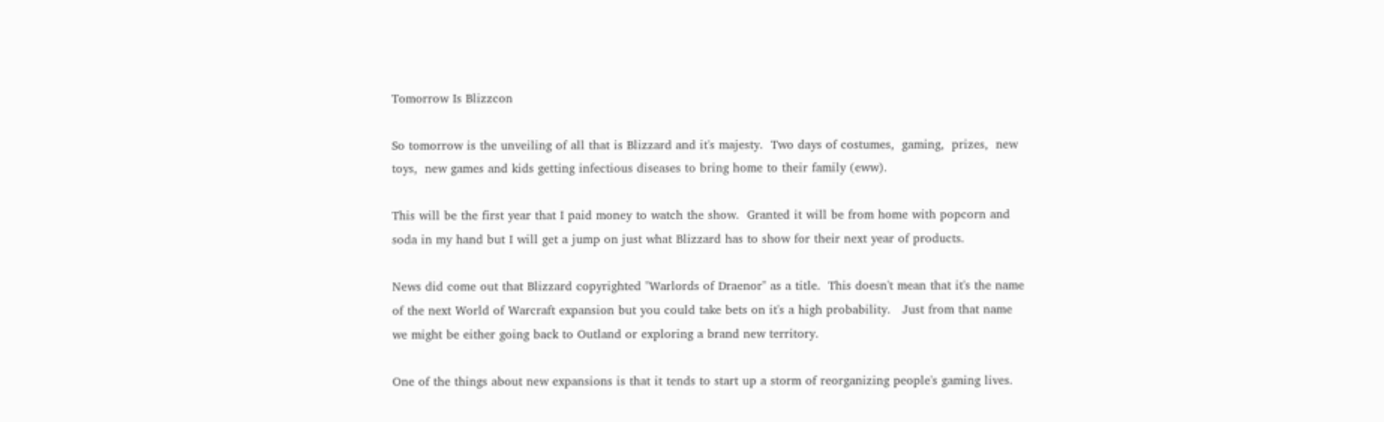Tomorrow Is Blizzcon

So tomorrow is the unveiling of all that is Blizzard and it's majesty.  Two days of costumes,  gaming,  prizes,  new toys,  new games and kids getting infectious diseases to bring home to their family (eww).

This will be the first year that I paid money to watch the show.  Granted it will be from home with popcorn and soda in my hand but I will get a jump on just what Blizzard has to show for their next year of products.

News did come out that Blizzard copyrighted "Warlords of Draenor" as a title.  This doesn't mean that it's the name of the next World of Warcraft expansion but you could take bets on it's a high probability.   Just from that name we might be either going back to Outland or exploring a brand new territory.

One of the things about new expansions is that it tends to start up a storm of reorganizing people's gaming lives.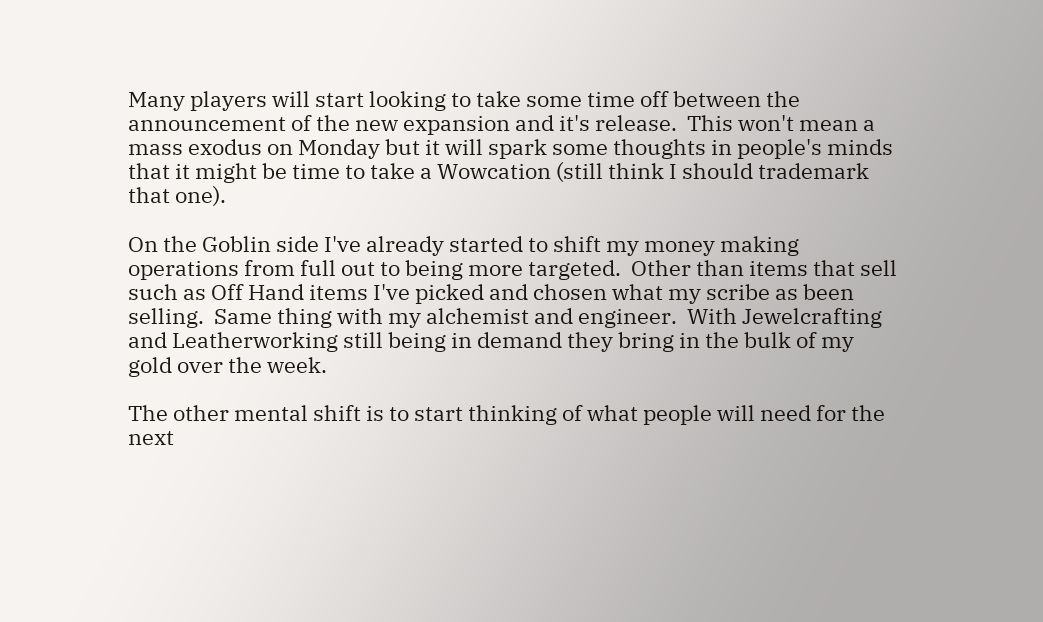Many players will start looking to take some time off between the announcement of the new expansion and it's release.  This won't mean a mass exodus on Monday but it will spark some thoughts in people's minds that it might be time to take a Wowcation (still think I should trademark that one).

On the Goblin side I've already started to shift my money making operations from full out to being more targeted.  Other than items that sell such as Off Hand items I've picked and chosen what my scribe as been selling.  Same thing with my alchemist and engineer.  With Jewelcrafting and Leatherworking still being in demand they bring in the bulk of my gold over the week.

The other mental shift is to start thinking of what people will need for the next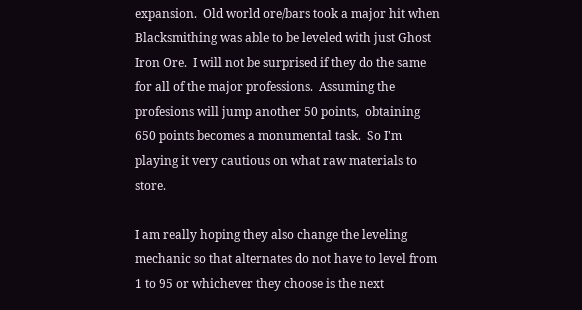expansion.  Old world ore/bars took a major hit when Blacksmithing was able to be leveled with just Ghost Iron Ore.  I will not be surprised if they do the same for all of the major professions.  Assuming the profesions will jump another 50 points,  obtaining 650 points becomes a monumental task.  So I'm playing it very cautious on what raw materials to store.

I am really hoping they also change the leveling mechanic so that alternates do not have to level from 1 to 95 or whichever they choose is the next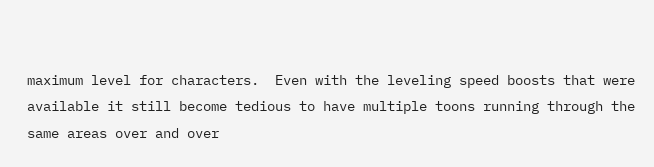maximum level for characters.  Even with the leveling speed boosts that were available it still become tedious to have multiple toons running through the same areas over and over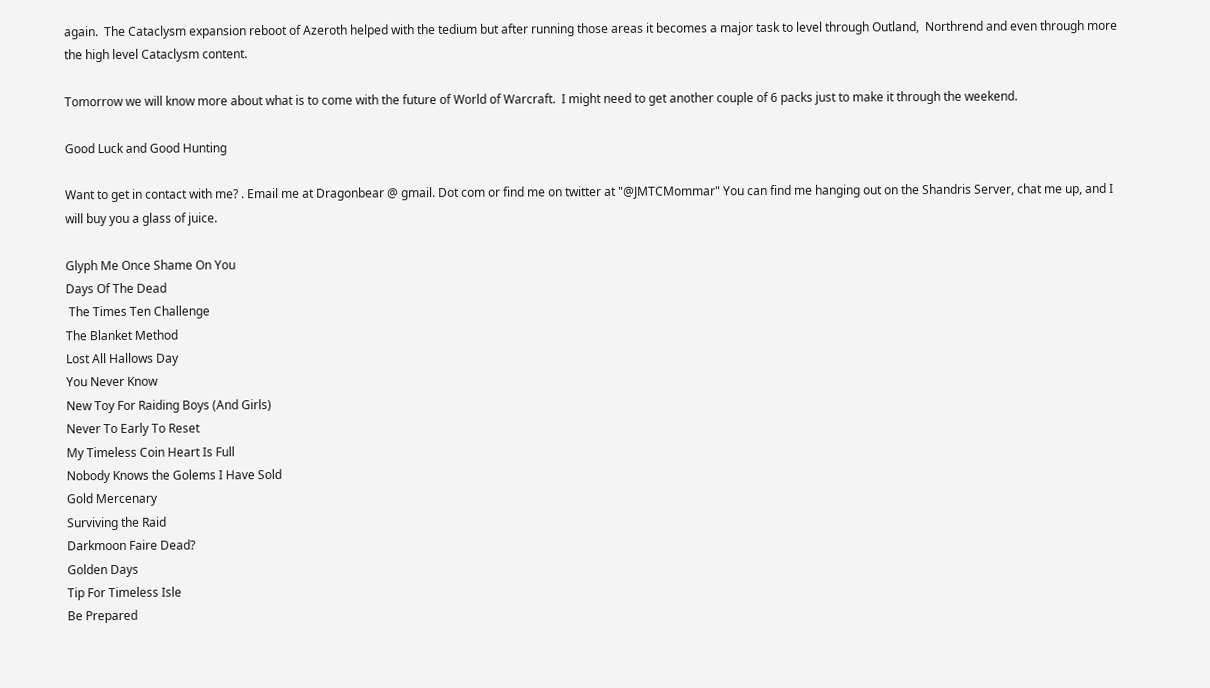again.  The Cataclysm expansion reboot of Azeroth helped with the tedium but after running those areas it becomes a major task to level through Outland,  Northrend and even through more the high level Cataclysm content.

Tomorrow we will know more about what is to come with the future of World of Warcraft.  I might need to get another couple of 6 packs just to make it through the weekend.

Good Luck and Good Hunting

Want to get in contact with me? . Email me at Dragonbear @ gmail. Dot com or find me on twitter at "@JMTCMommar" You can find me hanging out on the Shandris Server, chat me up, and I will buy you a glass of juice.

Glyph Me Once Shame On You
Days Of The Dead
 The Times Ten Challenge
The Blanket Method
Lost All Hallows Day
You Never Know
New Toy For Raiding Boys (And Girls)
Never To Early To Reset
My Timeless Coin Heart Is Full
Nobody Knows the Golems I Have Sold
Gold Mercenary
Surviving the Raid
Darkmoon Faire Dead?
Golden Days
Tip For Timeless Isle
Be Prepared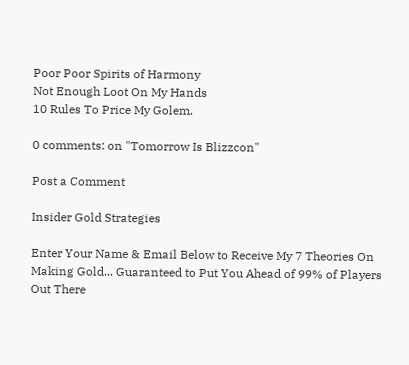Poor Poor Spirits of Harmony
Not Enough Loot On My Hands
10 Rules To Price My Golem.

0 comments: on "Tomorrow Is Blizzcon"

Post a Comment

Insider Gold Strategies

Enter Your Name & Email Below to Receive My 7 Theories On Making Gold... Guaranteed to Put You Ahead of 99% of Players Out There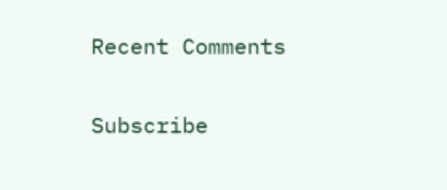Recent Comments

Subscribe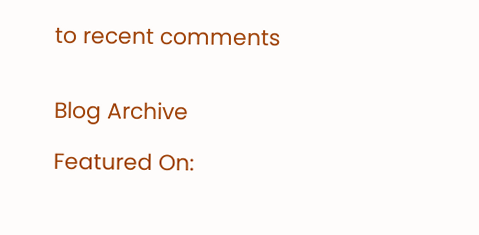to recent comments


Blog Archive

Featured On: